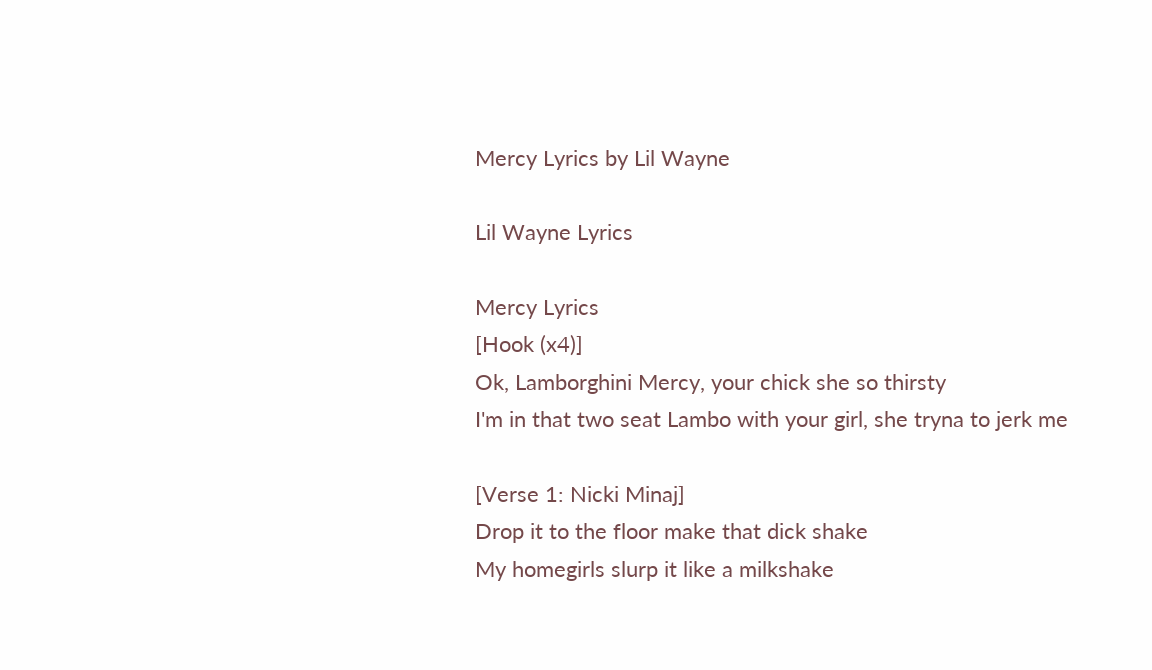Mercy Lyrics by Lil Wayne

Lil Wayne Lyrics

Mercy Lyrics
[Hook (x4)]
Ok, Lamborghini Mercy, your chick she so thirsty
I'm in that two seat Lambo with your girl, she tryna to jerk me

[Verse 1: Nicki Minaj]
Drop it to the floor make that dick shake
My homegirls slurp it like a milkshake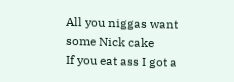All you niggas want some Nick cake
If you eat ass I got a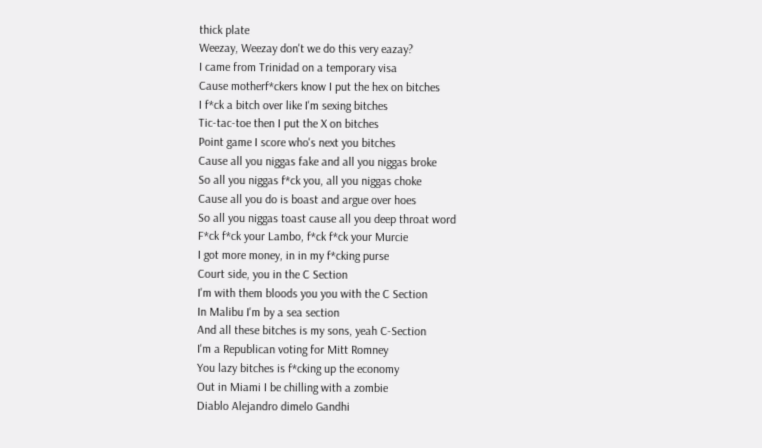thick plate
Weezay, Weezay don't we do this very eazay?
I came from Trinidad on a temporary visa
Cause motherf*ckers know I put the hex on bitches
I f*ck a bitch over like I'm sexing bitches
Tic-tac-toe then I put the X on bitches
Point game I score who's next you bitches
Cause all you niggas fake and all you niggas broke
So all you niggas f*ck you, all you niggas choke
Cause all you do is boast and argue over hoes
So all you niggas toast cause all you deep throat word
F*ck f*ck your Lambo, f*ck f*ck your Murcie
I got more money, in in my f*cking purse
Court side, you in the C Section
I'm with them bloods you you with the C Section
In Malibu I'm by a sea section
And all these bitches is my sons, yeah C-Section
I'm a Republican voting for Mitt Romney
You lazy bitches is f*cking up the economy
Out in Miami I be chilling with a zombie
Diablo Alejandro dimelo Gandhi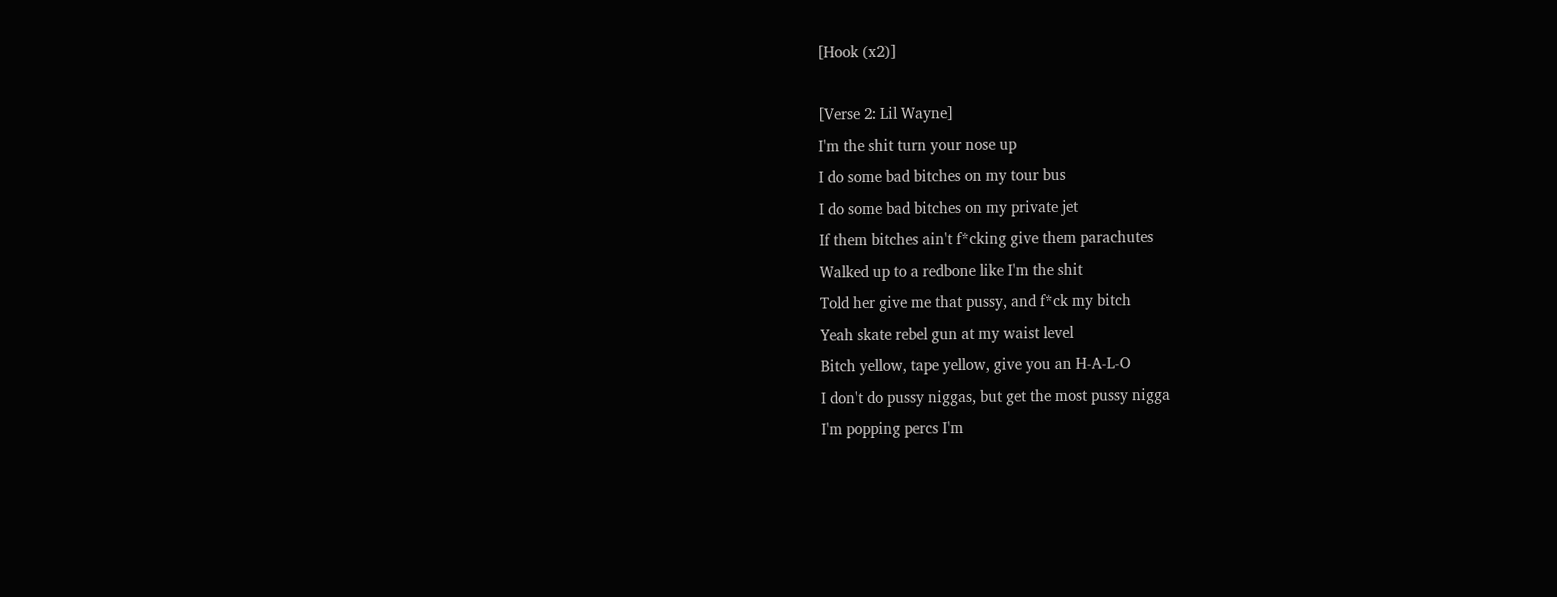[Hook (x2)]

[Verse 2: Lil Wayne]
I'm the shit turn your nose up
I do some bad bitches on my tour bus
I do some bad bitches on my private jet
If them bitches ain't f*cking give them parachutes
Walked up to a redbone like I'm the shit
Told her give me that pussy, and f*ck my bitch
Yeah skate rebel gun at my waist level
Bitch yellow, tape yellow, give you an H-A-L-O
I don't do pussy niggas, but get the most pussy nigga
I'm popping percs I'm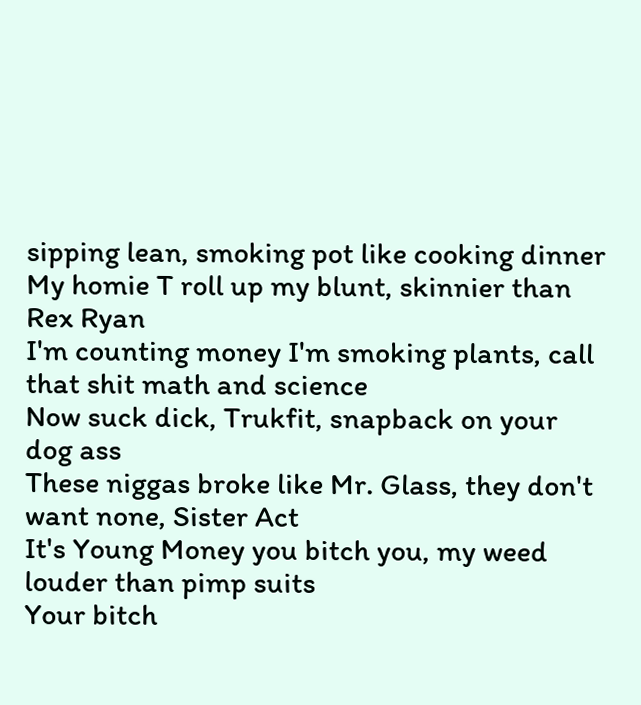sipping lean, smoking pot like cooking dinner
My homie T roll up my blunt, skinnier than Rex Ryan
I'm counting money I'm smoking plants, call that shit math and science
Now suck dick, Trukfit, snapback on your dog ass
These niggas broke like Mr. Glass, they don't want none, Sister Act
It's Young Money you bitch you, my weed louder than pimp suits
Your bitch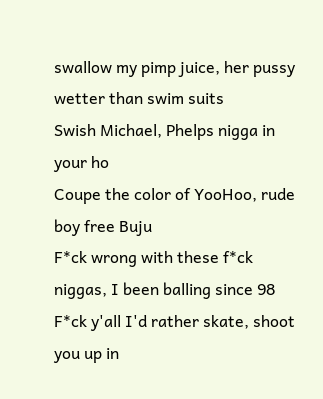swallow my pimp juice, her pussy wetter than swim suits
Swish Michael, Phelps nigga in your ho
Coupe the color of YooHoo, rude boy free Buju
F*ck wrong with these f*ck niggas, I been balling since 98
F*ck y'all I'd rather skate, shoot you up in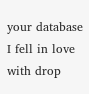your database
I fell in love with drop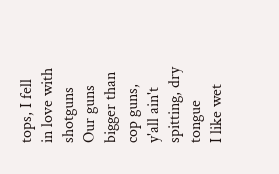tops, I fell in love with shotguns
Our guns bigger than cop guns, y'all ain't spitting, dry tongue
I like wet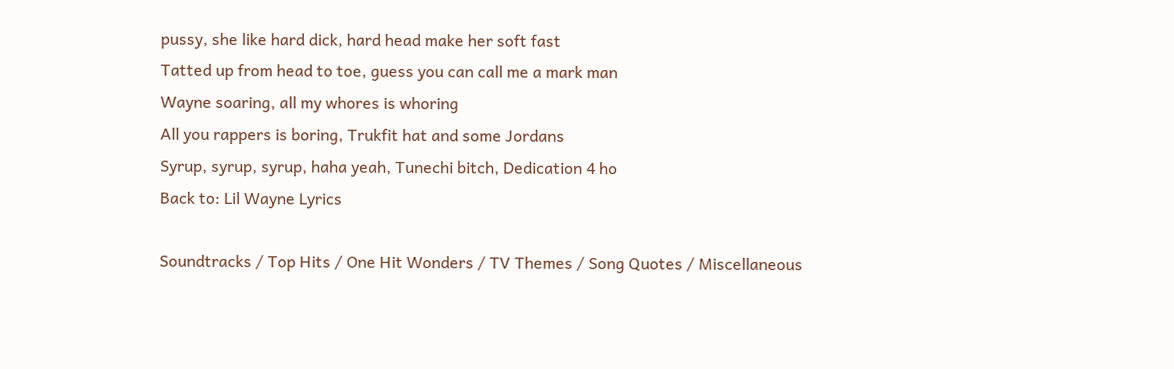pussy, she like hard dick, hard head make her soft fast
Tatted up from head to toe, guess you can call me a mark man
Wayne soaring, all my whores is whoring
All you rappers is boring, Trukfit hat and some Jordans
Syrup, syrup, syrup, haha yeah, Tunechi bitch, Dedication 4 ho
Back to: Lil Wayne Lyrics

Soundtracks / Top Hits / One Hit Wonders / TV Themes / Song Quotes / Miscellaneous